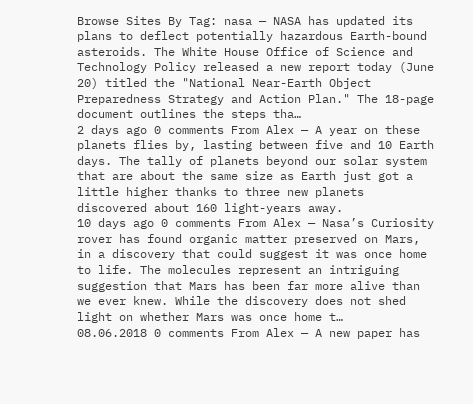Browse Sites By Tag: nasa — NASA has updated its plans to deflect potentially hazardous Earth-bound asteroids. The White House Office of Science and Technology Policy released a new report today (June 20) titled the "National Near-Earth Object Preparedness Strategy and Action Plan." The 18-page document outlines the steps tha…
2 days ago 0 comments From Alex — A year on these planets flies by, lasting between five and 10 Earth days. The tally of planets beyond our solar system that are about the same size as Earth just got a little higher thanks to three new planets discovered about 160 light-years away.
10 days ago 0 comments From Alex — Nasa’s Curiosity rover has found organic matter preserved on Mars, in a discovery that could suggest it was once home to life. The molecules represent an intriguing suggestion that Mars has been far more alive than we ever knew. While the discovery does not shed light on whether Mars was once home t…
08.06.2018 0 comments From Alex — A new paper has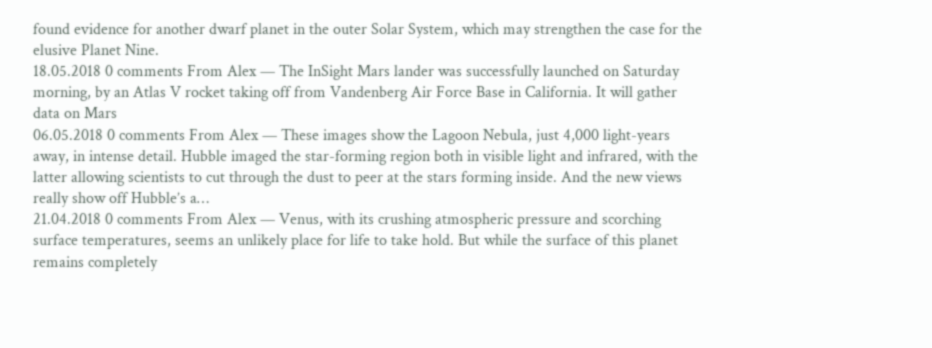found evidence for another dwarf planet in the outer Solar System, which may strengthen the case for the elusive Planet Nine.
18.05.2018 0 comments From Alex — The InSight Mars lander was successfully launched on Saturday morning, by an Atlas V rocket taking off from Vandenberg Air Force Base in California. It will gather data on Mars
06.05.2018 0 comments From Alex — These images show the Lagoon Nebula, just 4,000 light-years away, in intense detail. Hubble imaged the star-forming region both in visible light and infrared, with the latter allowing scientists to cut through the dust to peer at the stars forming inside. And the new views really show off Hubble’s a…
21.04.2018 0 comments From Alex — Venus, with its crushing atmospheric pressure and scorching surface temperatures, seems an unlikely place for life to take hold. But while the surface of this planet remains completely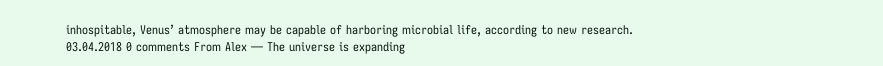inhospitable, Venus’ atmosphere may be capable of harboring microbial life, according to new research.
03.04.2018 0 comments From Alex — The universe is expanding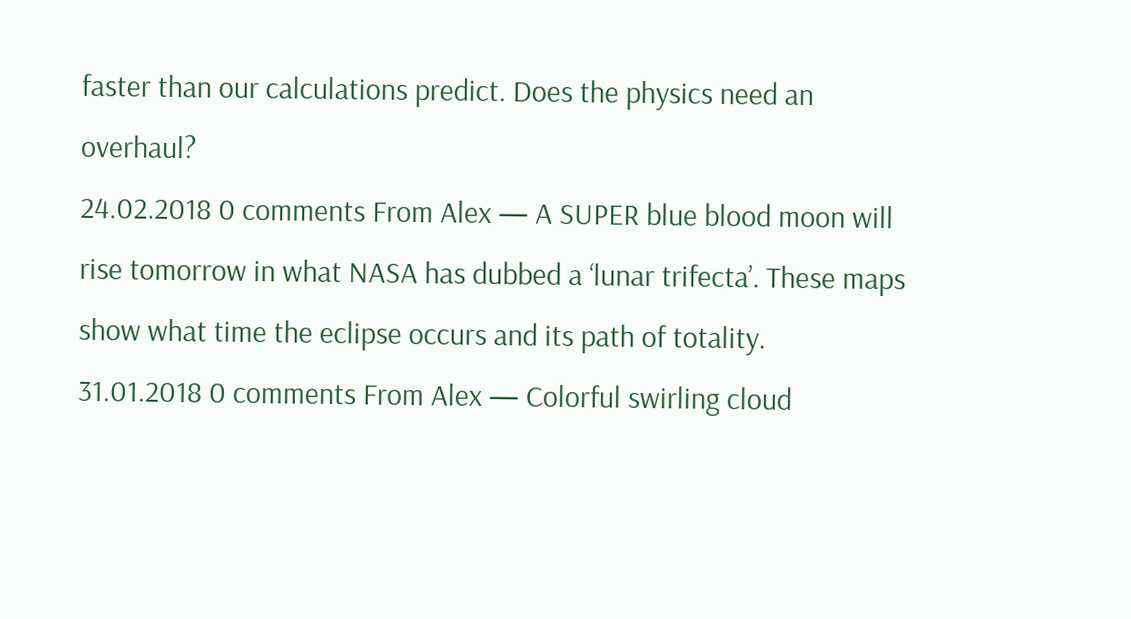faster than our calculations predict. Does the physics need an overhaul?
24.02.2018 0 comments From Alex — A SUPER blue blood moon will rise tomorrow in what NASA has dubbed a ‘lunar trifecta’. These maps show what time the eclipse occurs and its path of totality.
31.01.2018 0 comments From Alex — Colorful swirling cloud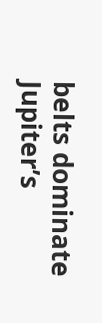belts dominate Jupiter’s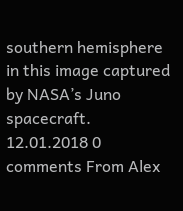southern hemisphere in this image captured by NASA’s Juno spacecraft.
12.01.2018 0 comments From Alex